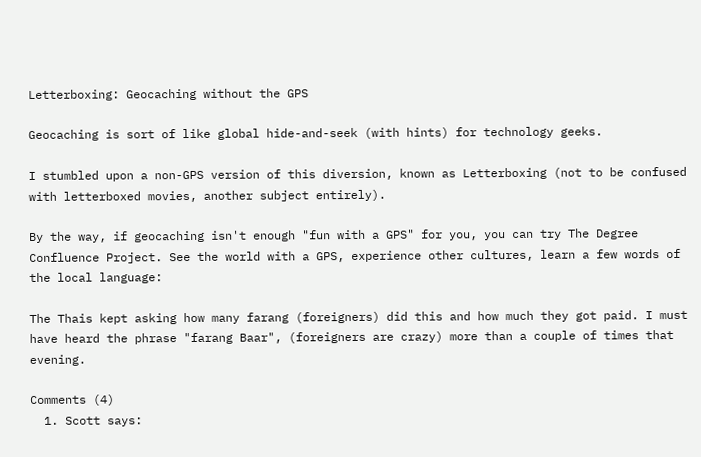Letterboxing: Geocaching without the GPS

Geocaching is sort of like global hide-and-seek (with hints) for technology geeks.

I stumbled upon a non-GPS version of this diversion, known as Letterboxing (not to be confused with letterboxed movies, another subject entirely).

By the way, if geocaching isn't enough "fun with a GPS" for you, you can try The Degree Confluence Project. See the world with a GPS, experience other cultures, learn a few words of the local language:

The Thais kept asking how many farang (foreigners) did this and how much they got paid. I must have heard the phrase "farang Baar", (foreigners are crazy) more than a couple of times that evening.

Comments (4)
  1. Scott says: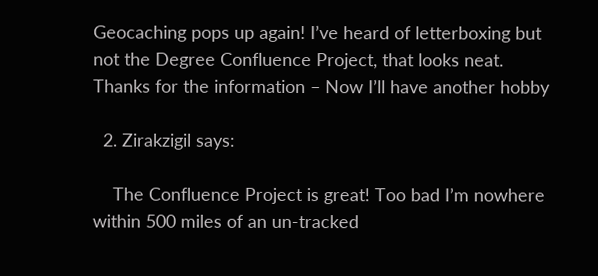Geocaching pops up again! I’ve heard of letterboxing but not the Degree Confluence Project, that looks neat. Thanks for the information – Now I’ll have another hobby

  2. Zirakzigil says:

    The Confluence Project is great! Too bad I’m nowhere within 500 miles of an un-tracked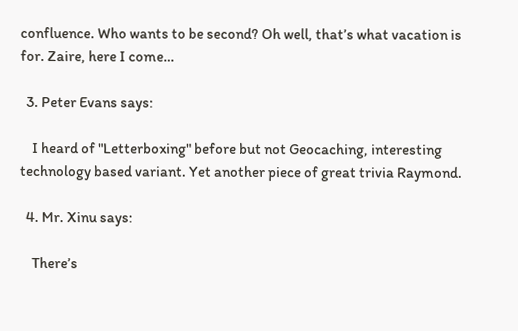confluence. Who wants to be second? Oh well, that’s what vacation is for. Zaire, here I come…

  3. Peter Evans says:

    I heard of "Letterboxing" before but not Geocaching, interesting technology based variant. Yet another piece of great trivia Raymond.

  4. Mr. Xinu says:

    There’s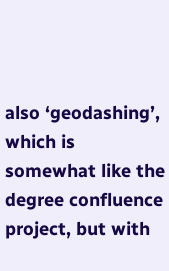also ‘geodashing’, which is somewhat like the degree confluence project, but with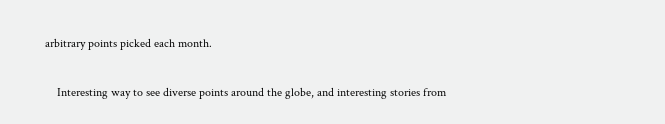arbitrary points picked each month.

    Interesting way to see diverse points around the globe, and interesting stories from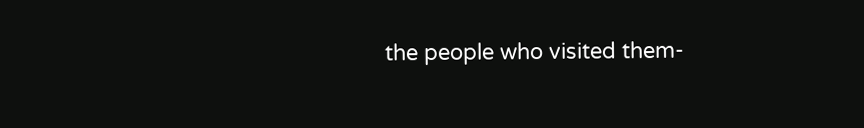the people who visited them-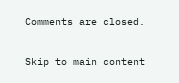Comments are closed.

Skip to main content